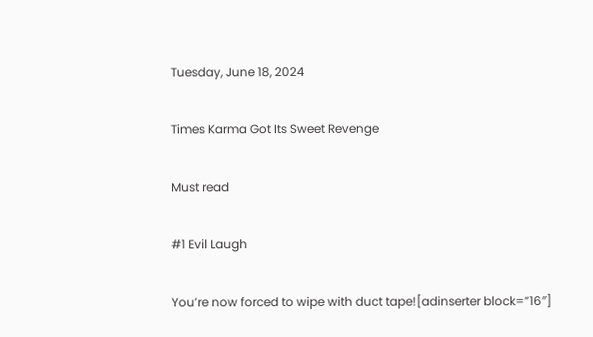Tuesday, June 18, 2024

Times Karma Got Its Sweet Revenge

Must read

#1 Evil Laugh

You’re now forced to wipe with duct tape![adinserter block=”16″]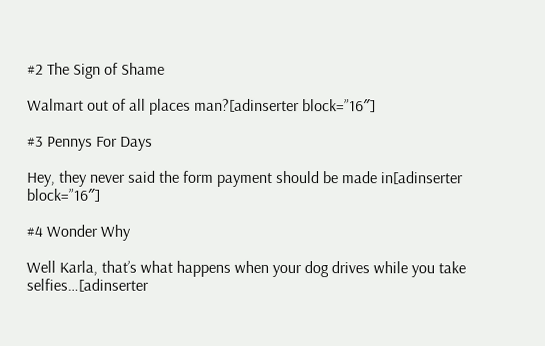#2 The Sign of Shame

Walmart out of all places man?[adinserter block=”16″]

#3 Pennys For Days

Hey, they never said the form payment should be made in[adinserter block=”16″]

#4 Wonder Why

Well Karla, that’s what happens when your dog drives while you take selfies…[adinserter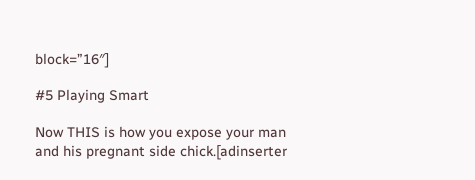block=”16″]

#5 Playing Smart

Now THIS is how you expose your man and his pregnant side chick.[adinserter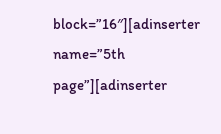block=”16″][adinserter name=”5th page”][adinserter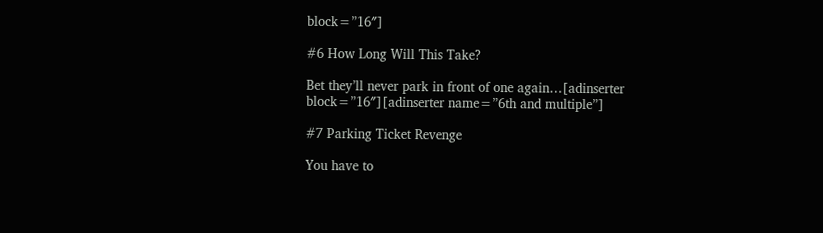block=”16″]

#6 How Long Will This Take?

Bet they’ll never park in front of one again…[adinserter block=”16″][adinserter name=”6th and multiple”]

#7 Parking Ticket Revenge

You have to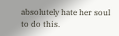absolutely hate her soul to do this.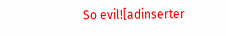So evil![adinserter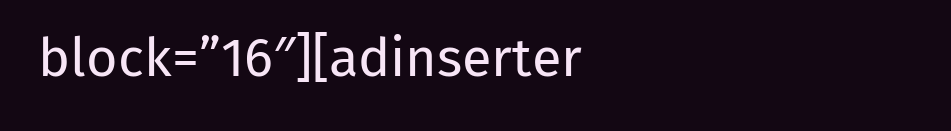block=”16″][adinserter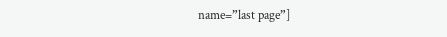name=”last page”]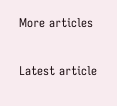More articles

Latest article